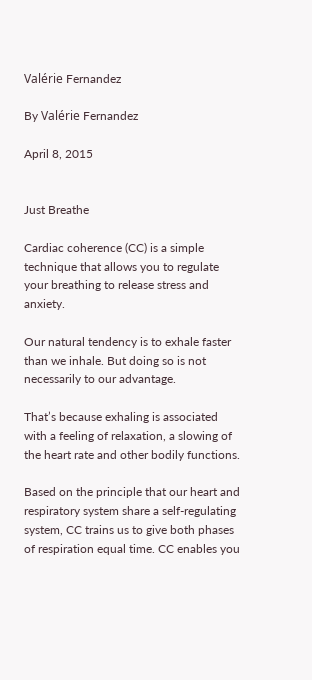Valérie Fernandez

By Valérie Fernandez

April 8, 2015


Just Breathe

Cardiac coherence (CC) is a simple technique that allows you to regulate your breathing to release stress and anxiety.

Our natural tendency is to exhale faster than we inhale. But doing so is not necessarily to our advantage.

That’s because exhaling is associated with a feeling of relaxation, a slowing of the heart rate and other bodily functions.

Based on the principle that our heart and respiratory system share a self-regulating system, CC trains us to give both phases of respiration equal time. CC enables you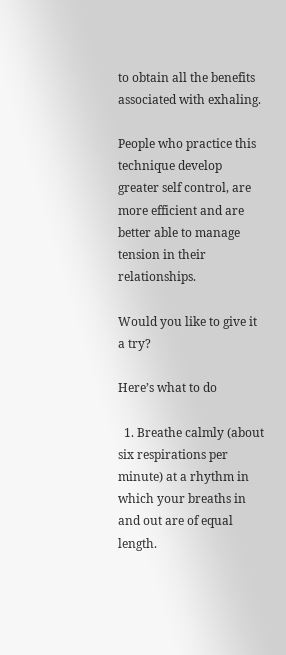to obtain all the benefits associated with exhaling.

People who practice this technique develop greater self control, are more efficient and are better able to manage tension in their relationships.

Would you like to give it a try?

Here’s what to do

  1. Breathe calmly (about six respirations per minute) at a rhythm in which your breaths in and out are of equal length.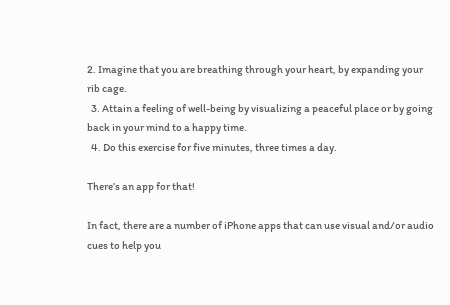2. Imagine that you are breathing through your heart, by expanding your rib cage.
  3. Attain a feeling of well-being by visualizing a peaceful place or by going back in your mind to a happy time.
  4. Do this exercise for five minutes, three times a day.

There’s an app for that!

In fact, there are a number of iPhone apps that can use visual and/or audio cues to help you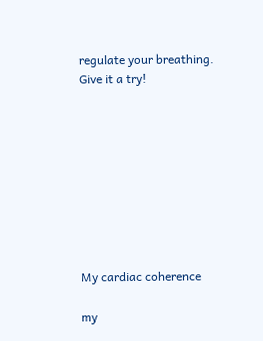regulate your breathing. Give it a try!









My cardiac coherence

my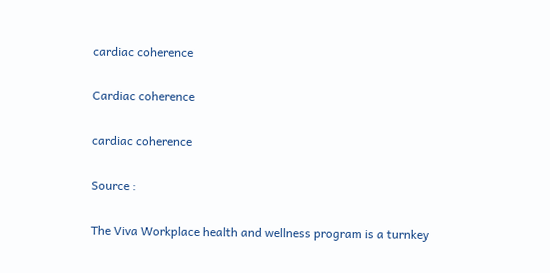cardiac coherence

Cardiac coherence

cardiac coherence

Source :

The Viva Workplace health and wellness program is a turnkey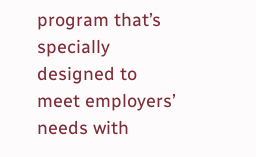program that’s specially designed to meet employers’ needs with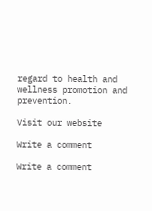regard to health and wellness promotion and prevention.

Visit our website

Write a comment

Write a comment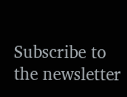Subscribe to the newsletter